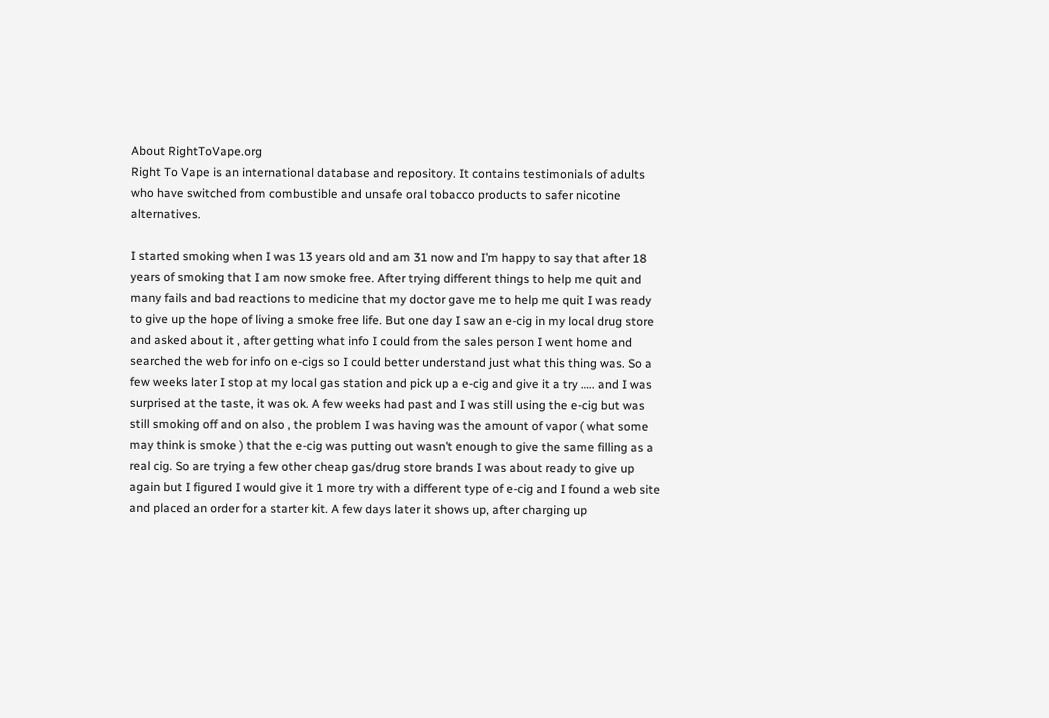About RightToVape.org
Right To Vape is an international database and repository. It contains testimonials of adults who have switched from combustible and unsafe oral tobacco products to safer nicotine alternatives.

I started smoking when I was 13 years old and am 31 now and I’m happy to say that after 18 years of smoking that I am now smoke free. After trying different things to help me quit and many fails and bad reactions to medicine that my doctor gave me to help me quit I was ready to give up the hope of living a smoke free life. But one day I saw an e-cig in my local drug store and asked about it , after getting what info I could from the sales person I went home and searched the web for info on e-cigs so I could better understand just what this thing was. So a few weeks later I stop at my local gas station and pick up a e-cig and give it a try ….. and I was surprised at the taste, it was ok. A few weeks had past and I was still using the e-cig but was still smoking off and on also , the problem I was having was the amount of vapor ( what some may think is smoke ) that the e-cig was putting out wasn’t enough to give the same filling as a real cig. So are trying a few other cheap gas/drug store brands I was about ready to give up again but I figured I would give it 1 more try with a different type of e-cig and I found a web site and placed an order for a starter kit. A few days later it shows up, after charging up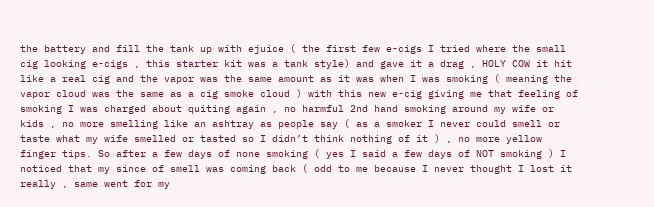the battery and fill the tank up with ejuice ( the first few e-cigs I tried where the small cig looking e-cigs , this starter kit was a tank style) and gave it a drag , HOLY COW it hit like a real cig and the vapor was the same amount as it was when I was smoking ( meaning the vapor cloud was the same as a cig smoke cloud ) with this new e-cig giving me that feeling of smoking I was charged about quiting again , no harmful 2nd hand smoking around my wife or kids , no more smelling like an ashtray as people say ( as a smoker I never could smell or taste what my wife smelled or tasted so I didn’t think nothing of it ) , no more yellow finger tips. So after a few days of none smoking ( yes I said a few days of NOT smoking ) I noticed that my since of smell was coming back ( odd to me because I never thought I lost it really , same went for my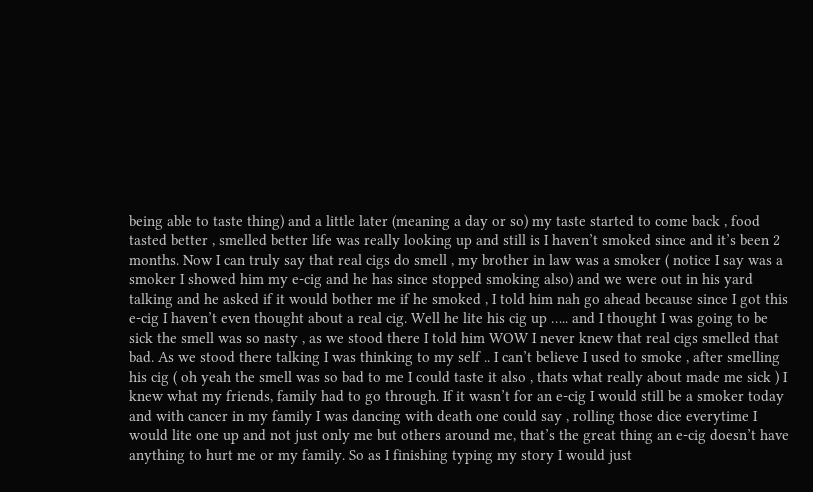being able to taste thing) and a little later (meaning a day or so) my taste started to come back , food tasted better , smelled better life was really looking up and still is I haven’t smoked since and it’s been 2 months. Now I can truly say that real cigs do smell , my brother in law was a smoker ( notice I say was a smoker I showed him my e-cig and he has since stopped smoking also) and we were out in his yard talking and he asked if it would bother me if he smoked , I told him nah go ahead because since I got this e-cig I haven’t even thought about a real cig. Well he lite his cig up ….. and I thought I was going to be sick the smell was so nasty , as we stood there I told him WOW I never knew that real cigs smelled that bad. As we stood there talking I was thinking to my self .. I can’t believe I used to smoke , after smelling his cig ( oh yeah the smell was so bad to me I could taste it also , thats what really about made me sick ) I knew what my friends, family had to go through. If it wasn’t for an e-cig I would still be a smoker today and with cancer in my family I was dancing with death one could say , rolling those dice everytime I would lite one up and not just only me but others around me, that’s the great thing an e-cig doesn’t have anything to hurt me or my family. So as I finishing typing my story I would just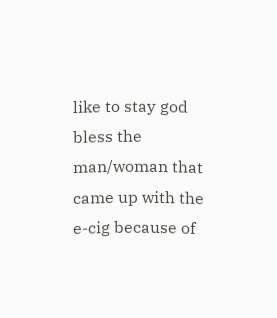like to stay god bless the man/woman that came up with the e-cig because of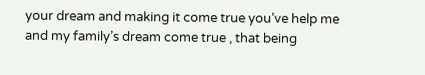your dream and making it come true you’ve help me and my family’s dream come true , that being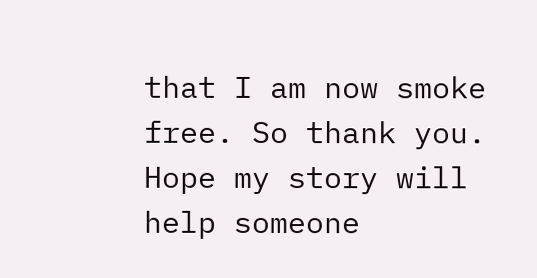that I am now smoke free. So thank you. Hope my story will help someone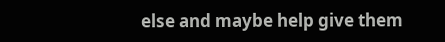else and maybe help give them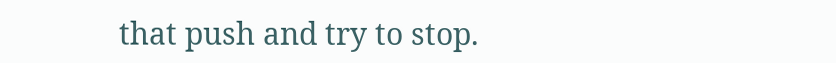that push and try to stop.